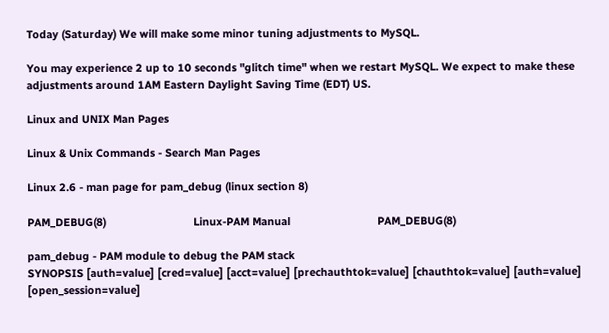Today (Saturday) We will make some minor tuning adjustments to MySQL.

You may experience 2 up to 10 seconds "glitch time" when we restart MySQL. We expect to make these adjustments around 1AM Eastern Daylight Saving Time (EDT) US.

Linux and UNIX Man Pages

Linux & Unix Commands - Search Man Pages

Linux 2.6 - man page for pam_debug (linux section 8)

PAM_DEBUG(8)                             Linux-PAM Manual                             PAM_DEBUG(8)

pam_debug - PAM module to debug the PAM stack
SYNOPSIS [auth=value] [cred=value] [acct=value] [prechauthtok=value] [chauthtok=value] [auth=value] [open_session=value]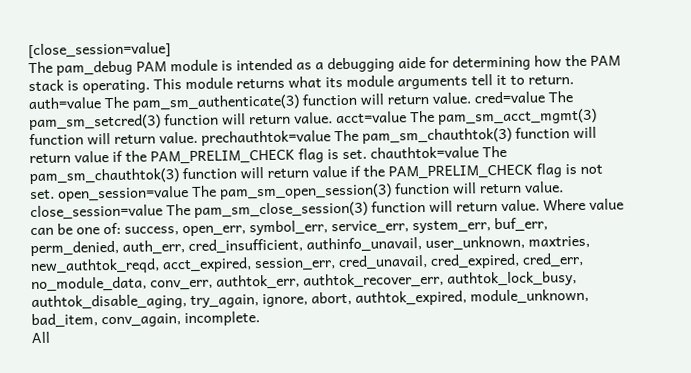[close_session=value]
The pam_debug PAM module is intended as a debugging aide for determining how the PAM stack is operating. This module returns what its module arguments tell it to return.
auth=value The pam_sm_authenticate(3) function will return value. cred=value The pam_sm_setcred(3) function will return value. acct=value The pam_sm_acct_mgmt(3) function will return value. prechauthtok=value The pam_sm_chauthtok(3) function will return value if the PAM_PRELIM_CHECK flag is set. chauthtok=value The pam_sm_chauthtok(3) function will return value if the PAM_PRELIM_CHECK flag is not set. open_session=value The pam_sm_open_session(3) function will return value. close_session=value The pam_sm_close_session(3) function will return value. Where value can be one of: success, open_err, symbol_err, service_err, system_err, buf_err, perm_denied, auth_err, cred_insufficient, authinfo_unavail, user_unknown, maxtries, new_authtok_reqd, acct_expired, session_err, cred_unavail, cred_expired, cred_err, no_module_data, conv_err, authtok_err, authtok_recover_err, authtok_lock_busy, authtok_disable_aging, try_again, ignore, abort, authtok_expired, module_unknown, bad_item, conv_again, incomplete.
All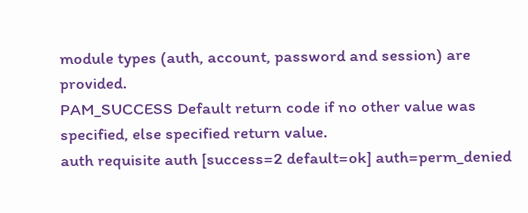module types (auth, account, password and session) are provided.
PAM_SUCCESS Default return code if no other value was specified, else specified return value.
auth requisite auth [success=2 default=ok] auth=perm_denied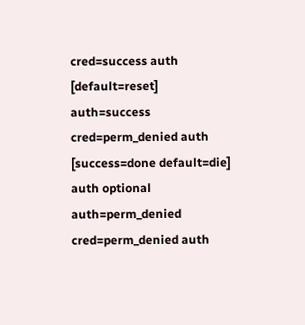cred=success auth [default=reset] auth=success cred=perm_denied auth [success=done default=die] auth optional auth=perm_denied cred=perm_denied auth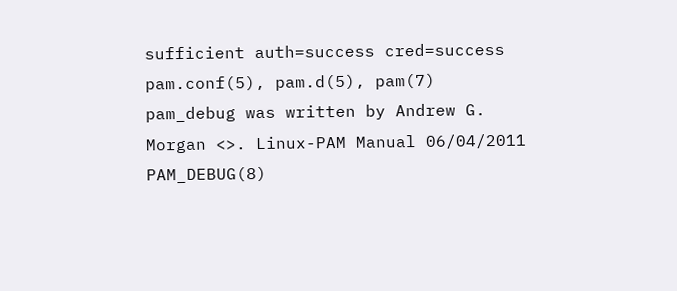sufficient auth=success cred=success
pam.conf(5), pam.d(5), pam(7)
pam_debug was written by Andrew G. Morgan <>. Linux-PAM Manual 06/04/2011 PAM_DEBUG(8)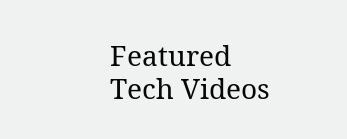Featured Tech Videos